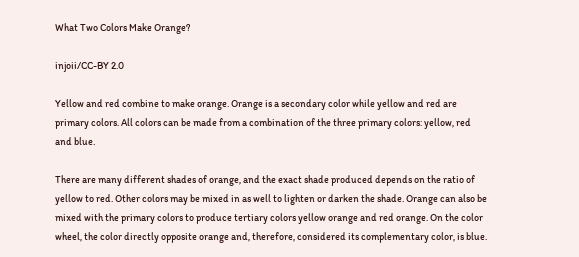What Two Colors Make Orange?

injoii/CC-BY 2.0

Yellow and red combine to make orange. Orange is a secondary color while yellow and red are primary colors. All colors can be made from a combination of the three primary colors: yellow, red and blue.

There are many different shades of orange, and the exact shade produced depends on the ratio of yellow to red. Other colors may be mixed in as well to lighten or darken the shade. Orange can also be mixed with the primary colors to produce tertiary colors yellow orange and red orange. On the color wheel, the color directly opposite orange and, therefore, considered its complementary color, is blue.